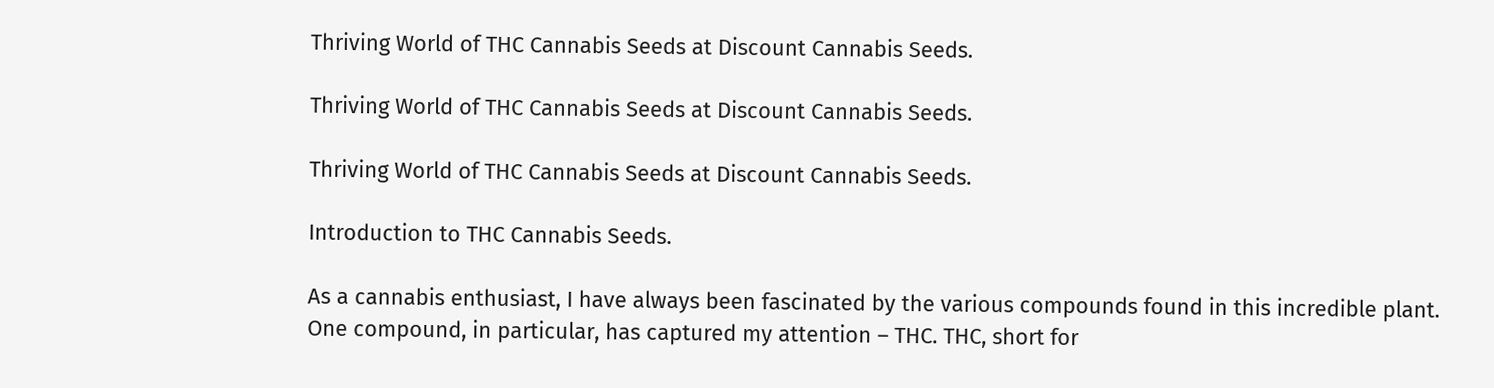Thriving World of THC Cannabis Seeds at Discount Cannabis Seeds.

Thriving World of THC Cannabis Seeds at Discount Cannabis Seeds.

Thriving World of THC Cannabis Seeds at Discount Cannabis Seeds.

Introduction to THC Cannabis Seeds.

As a cannabis enthusiast, I have always been fascinated by the various compounds found in this incredible plant. One compound, in particular, has captured my attention – THC. THC, short for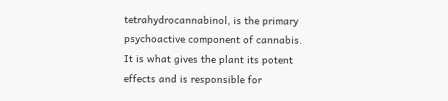tetrahydrocannabinol, is the primary psychoactive component of cannabis. It is what gives the plant its potent effects and is responsible for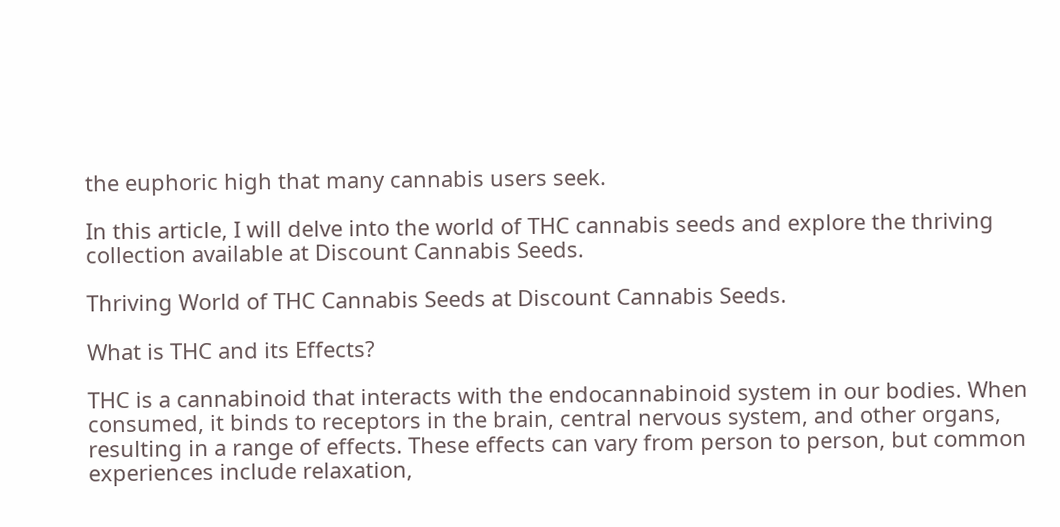the euphoric high that many cannabis users seek.

In this article, I will delve into the world of THC cannabis seeds and explore the thriving collection available at Discount Cannabis Seeds.

Thriving World of THC Cannabis Seeds at Discount Cannabis Seeds.

What is THC and its Effects?

THC is a cannabinoid that interacts with the endocannabinoid system in our bodies. When consumed, it binds to receptors in the brain, central nervous system, and other organs, resulting in a range of effects. These effects can vary from person to person, but common experiences include relaxation,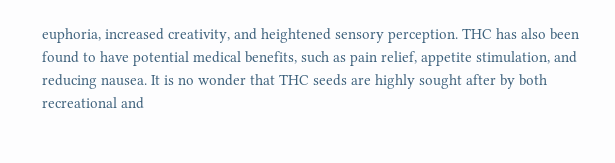euphoria, increased creativity, and heightened sensory perception. THC has also been found to have potential medical benefits, such as pain relief, appetite stimulation, and reducing nausea. It is no wonder that THC seeds are highly sought after by both recreational and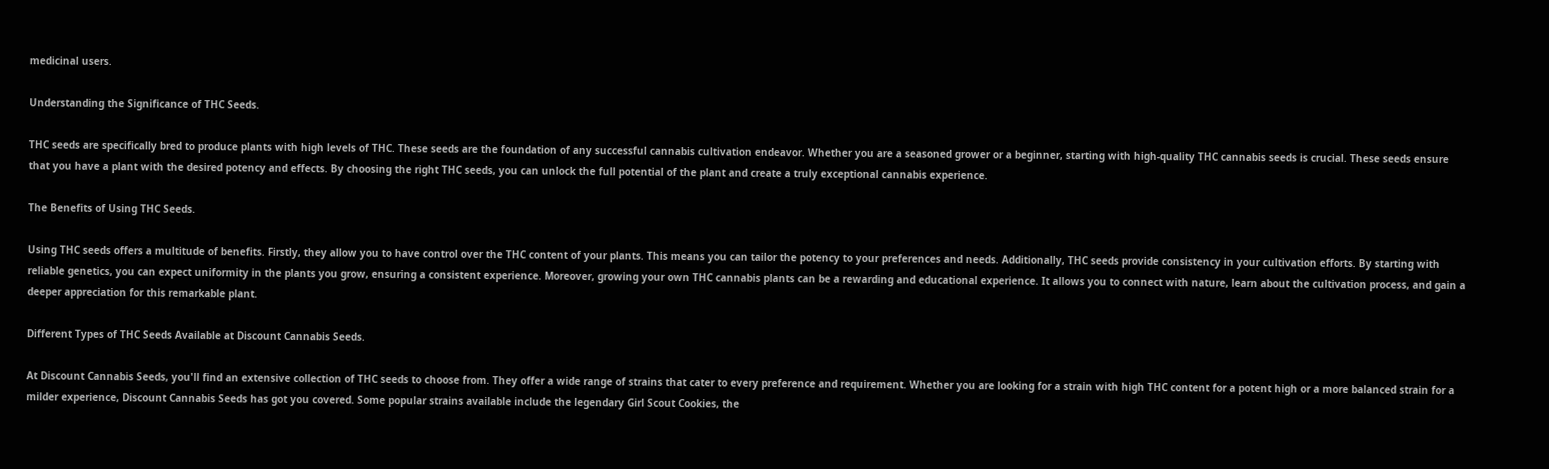medicinal users.

Understanding the Significance of THC Seeds.

THC seeds are specifically bred to produce plants with high levels of THC. These seeds are the foundation of any successful cannabis cultivation endeavor. Whether you are a seasoned grower or a beginner, starting with high-quality THC cannabis seeds is crucial. These seeds ensure that you have a plant with the desired potency and effects. By choosing the right THC seeds, you can unlock the full potential of the plant and create a truly exceptional cannabis experience.

The Benefits of Using THC Seeds.

Using THC seeds offers a multitude of benefits. Firstly, they allow you to have control over the THC content of your plants. This means you can tailor the potency to your preferences and needs. Additionally, THC seeds provide consistency in your cultivation efforts. By starting with reliable genetics, you can expect uniformity in the plants you grow, ensuring a consistent experience. Moreover, growing your own THC cannabis plants can be a rewarding and educational experience. It allows you to connect with nature, learn about the cultivation process, and gain a deeper appreciation for this remarkable plant.

Different Types of THC Seeds Available at Discount Cannabis Seeds.

At Discount Cannabis Seeds, you'll find an extensive collection of THC seeds to choose from. They offer a wide range of strains that cater to every preference and requirement. Whether you are looking for a strain with high THC content for a potent high or a more balanced strain for a milder experience, Discount Cannabis Seeds has got you covered. Some popular strains available include the legendary Girl Scout Cookies, the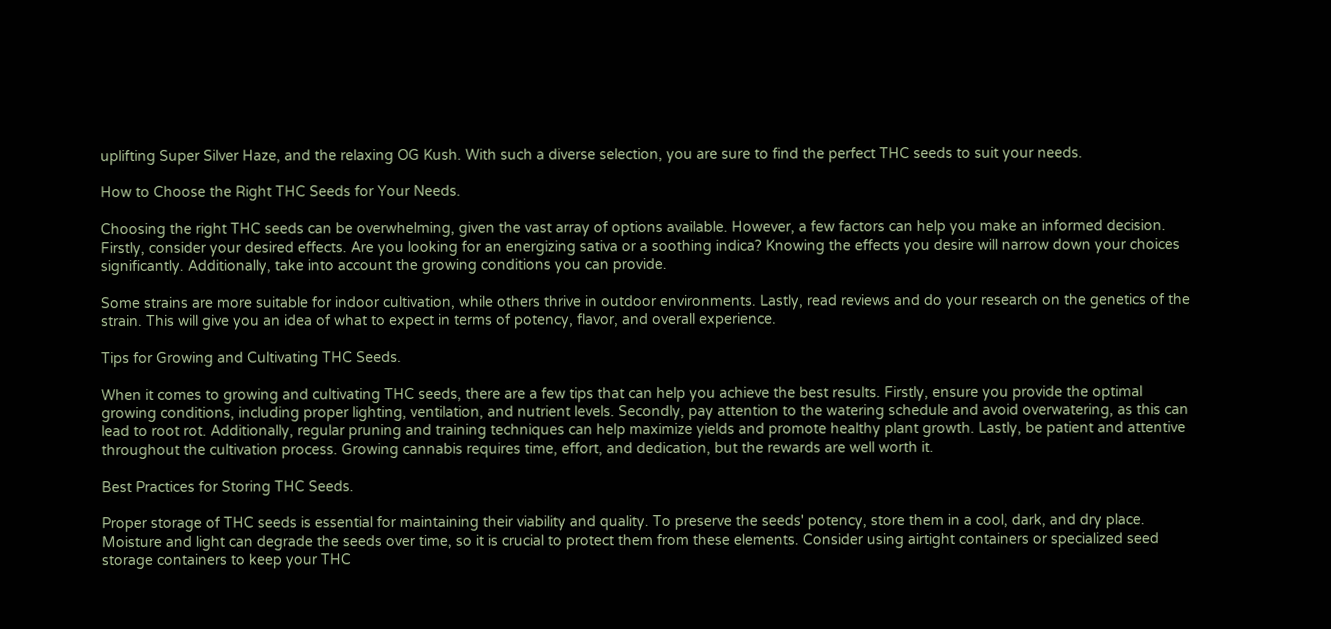uplifting Super Silver Haze, and the relaxing OG Kush. With such a diverse selection, you are sure to find the perfect THC seeds to suit your needs.

How to Choose the Right THC Seeds for Your Needs.

Choosing the right THC seeds can be overwhelming, given the vast array of options available. However, a few factors can help you make an informed decision. Firstly, consider your desired effects. Are you looking for an energizing sativa or a soothing indica? Knowing the effects you desire will narrow down your choices significantly. Additionally, take into account the growing conditions you can provide.

Some strains are more suitable for indoor cultivation, while others thrive in outdoor environments. Lastly, read reviews and do your research on the genetics of the strain. This will give you an idea of what to expect in terms of potency, flavor, and overall experience.

Tips for Growing and Cultivating THC Seeds.

When it comes to growing and cultivating THC seeds, there are a few tips that can help you achieve the best results. Firstly, ensure you provide the optimal growing conditions, including proper lighting, ventilation, and nutrient levels. Secondly, pay attention to the watering schedule and avoid overwatering, as this can lead to root rot. Additionally, regular pruning and training techniques can help maximize yields and promote healthy plant growth. Lastly, be patient and attentive throughout the cultivation process. Growing cannabis requires time, effort, and dedication, but the rewards are well worth it.

Best Practices for Storing THC Seeds.

Proper storage of THC seeds is essential for maintaining their viability and quality. To preserve the seeds' potency, store them in a cool, dark, and dry place. Moisture and light can degrade the seeds over time, so it is crucial to protect them from these elements. Consider using airtight containers or specialized seed storage containers to keep your THC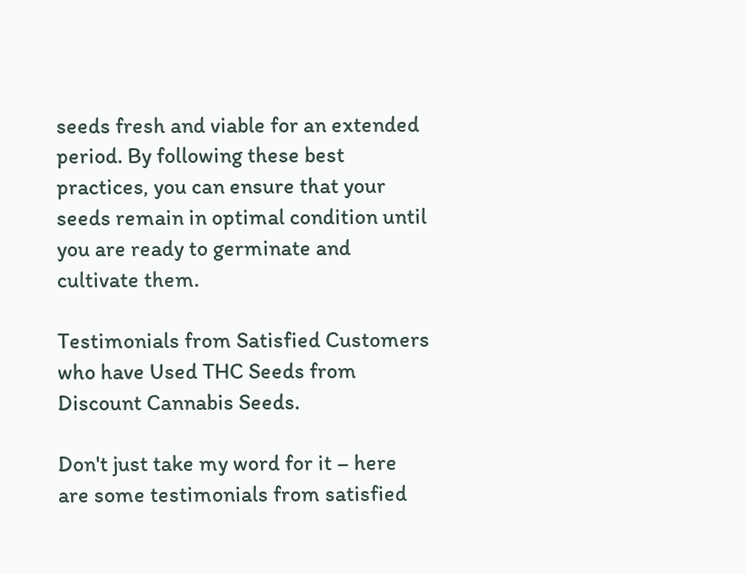seeds fresh and viable for an extended period. By following these best practices, you can ensure that your seeds remain in optimal condition until you are ready to germinate and cultivate them.

Testimonials from Satisfied Customers who have Used THC Seeds from Discount Cannabis Seeds.

Don't just take my word for it – here are some testimonials from satisfied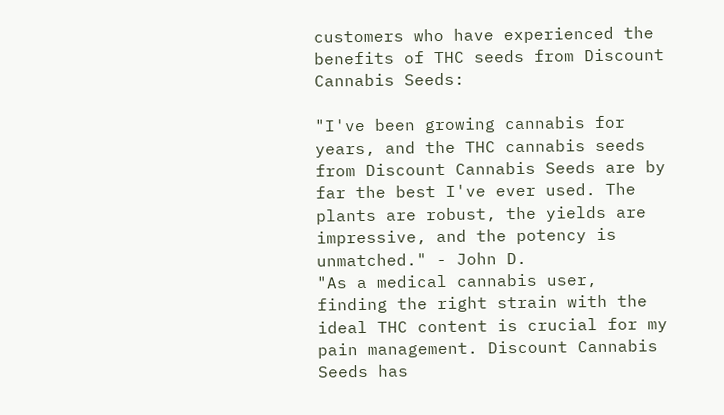customers who have experienced the benefits of THC seeds from Discount Cannabis Seeds:

"I've been growing cannabis for years, and the THC cannabis seeds from Discount Cannabis Seeds are by far the best I've ever used. The plants are robust, the yields are impressive, and the potency is unmatched." - John D.
"As a medical cannabis user, finding the right strain with the ideal THC content is crucial for my pain management. Discount Cannabis Seeds has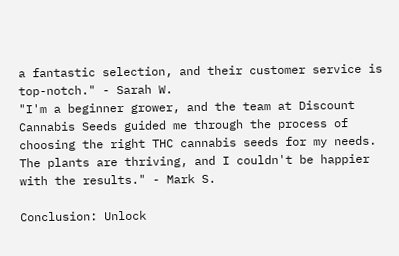a fantastic selection, and their customer service is top-notch." - Sarah W.
"I'm a beginner grower, and the team at Discount Cannabis Seeds guided me through the process of choosing the right THC cannabis seeds for my needs. The plants are thriving, and I couldn't be happier with the results." - Mark S.

Conclusion: Unlock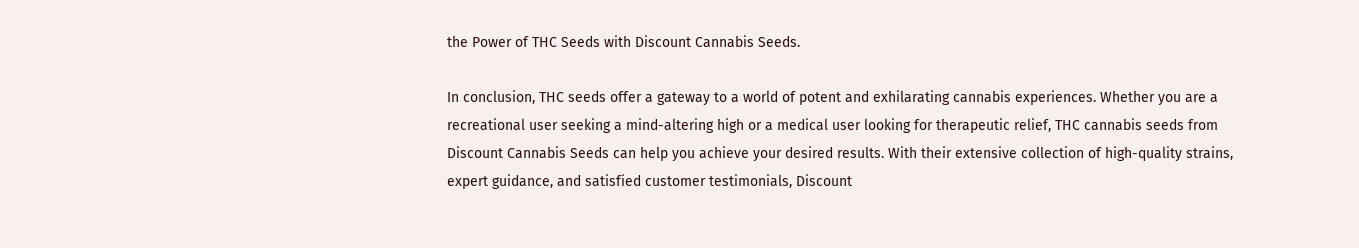the Power of THC Seeds with Discount Cannabis Seeds.

In conclusion, THC seeds offer a gateway to a world of potent and exhilarating cannabis experiences. Whether you are a recreational user seeking a mind-altering high or a medical user looking for therapeutic relief, THC cannabis seeds from Discount Cannabis Seeds can help you achieve your desired results. With their extensive collection of high-quality strains, expert guidance, and satisfied customer testimonials, Discount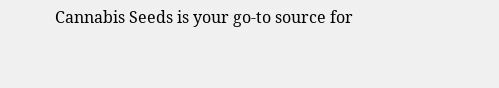Cannabis Seeds is your go-to source for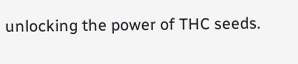unlocking the power of THC seeds.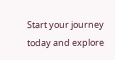Start your journey today and explore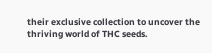their exclusive collection to uncover the thriving world of THC seeds.